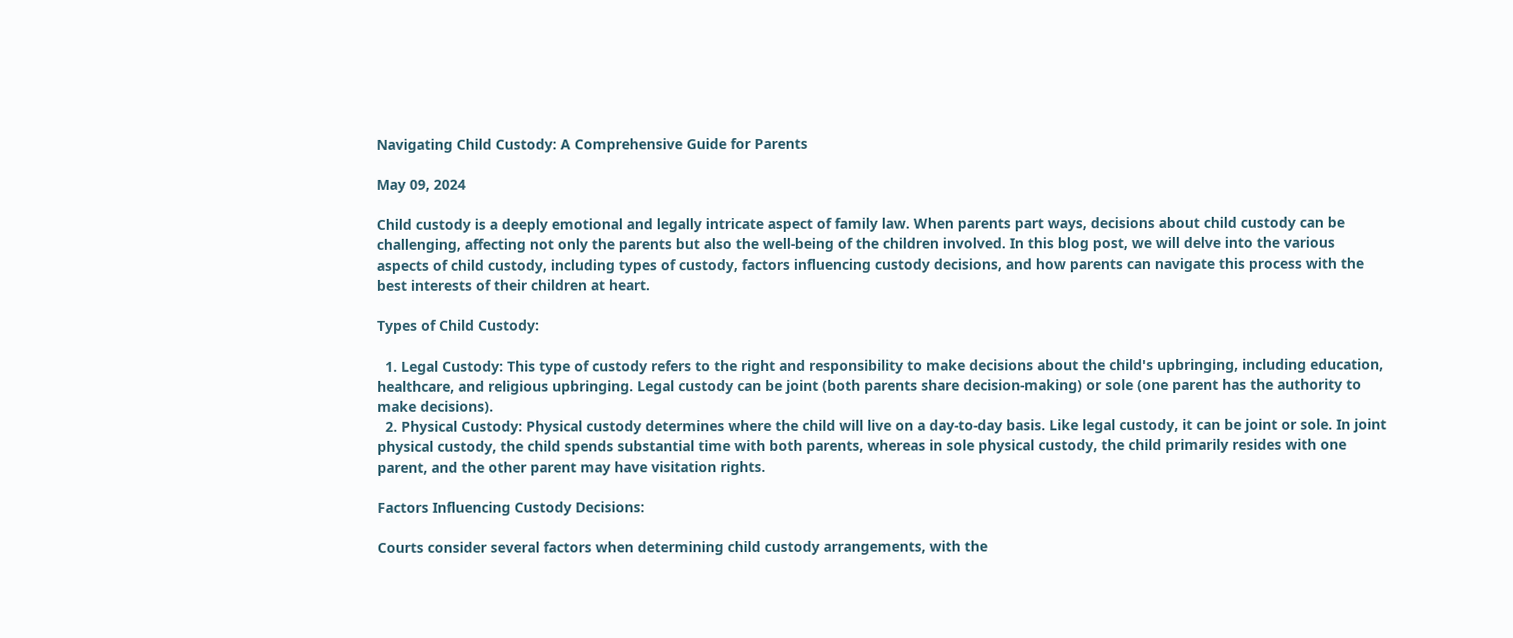Navigating Child Custody: A Comprehensive Guide for Parents

May 09, 2024

Child custody is a deeply emotional and legally intricate aspect of family law. When parents part ways, decisions about child custody can be challenging, affecting not only the parents but also the well-being of the children involved. In this blog post, we will delve into the various aspects of child custody, including types of custody, factors influencing custody decisions, and how parents can navigate this process with the best interests of their children at heart.

Types of Child Custody:

  1. Legal Custody: This type of custody refers to the right and responsibility to make decisions about the child's upbringing, including education, healthcare, and religious upbringing. Legal custody can be joint (both parents share decision-making) or sole (one parent has the authority to make decisions).
  2. Physical Custody: Physical custody determines where the child will live on a day-to-day basis. Like legal custody, it can be joint or sole. In joint physical custody, the child spends substantial time with both parents, whereas in sole physical custody, the child primarily resides with one parent, and the other parent may have visitation rights.

Factors Influencing Custody Decisions:

Courts consider several factors when determining child custody arrangements, with the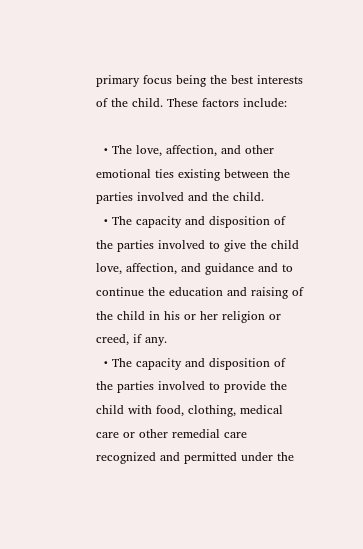primary focus being the best interests of the child. These factors include:

  • The love, affection, and other emotional ties existing between the parties involved and the child.
  • The capacity and disposition of the parties involved to give the child love, affection, and guidance and to continue the education and raising of the child in his or her religion or creed, if any.
  • The capacity and disposition of the parties involved to provide the child with food, clothing, medical care or other remedial care recognized and permitted under the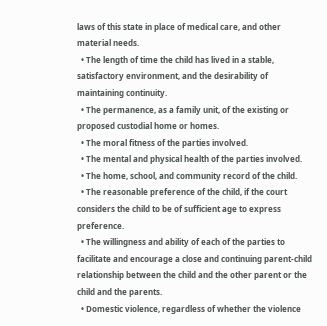laws of this state in place of medical care, and other material needs.
  • The length of time the child has lived in a stable, satisfactory environment, and the desirability of maintaining continuity.
  • The permanence, as a family unit, of the existing or proposed custodial home or homes.
  • The moral fitness of the parties involved.
  • The mental and physical health of the parties involved.
  • The home, school, and community record of the child.
  • The reasonable preference of the child, if the court considers the child to be of sufficient age to express preference.
  • The willingness and ability of each of the parties to facilitate and encourage a close and continuing parent-child relationship between the child and the other parent or the child and the parents.
  • Domestic violence, regardless of whether the violence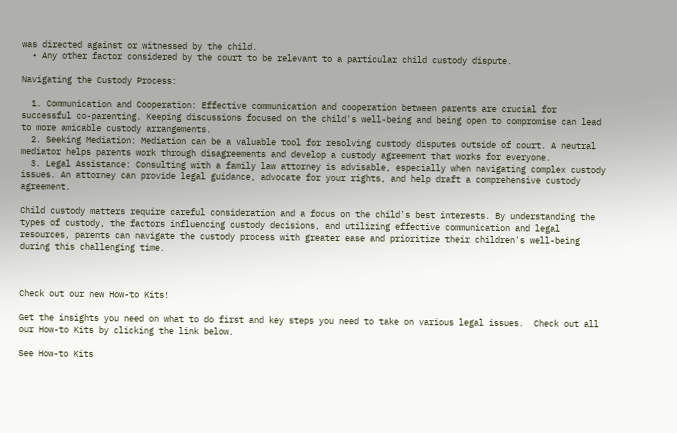was directed against or witnessed by the child.
  • Any other factor considered by the court to be relevant to a particular child custody dispute.

Navigating the Custody Process:

  1. Communication and Cooperation: Effective communication and cooperation between parents are crucial for successful co-parenting. Keeping discussions focused on the child's well-being and being open to compromise can lead to more amicable custody arrangements.
  2. Seeking Mediation: Mediation can be a valuable tool for resolving custody disputes outside of court. A neutral mediator helps parents work through disagreements and develop a custody agreement that works for everyone.
  3. Legal Assistance: Consulting with a family law attorney is advisable, especially when navigating complex custody issues. An attorney can provide legal guidance, advocate for your rights, and help draft a comprehensive custody agreement.

Child custody matters require careful consideration and a focus on the child's best interests. By understanding the types of custody, the factors influencing custody decisions, and utilizing effective communication and legal resources, parents can navigate the custody process with greater ease and prioritize their children's well-being during this challenging time.



Check out our new How-to Kits!

Get the insights you need on what to do first and key steps you need to take on various legal issues.  Check out all our How-to Kits by clicking the link below.

See How-to Kits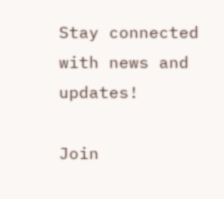Stay connected with news and updates!

Join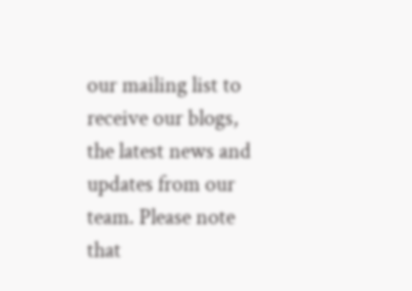our mailing list to receive our blogs, the latest news and updates from our team. Please note that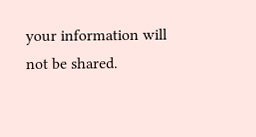your information will not be shared.